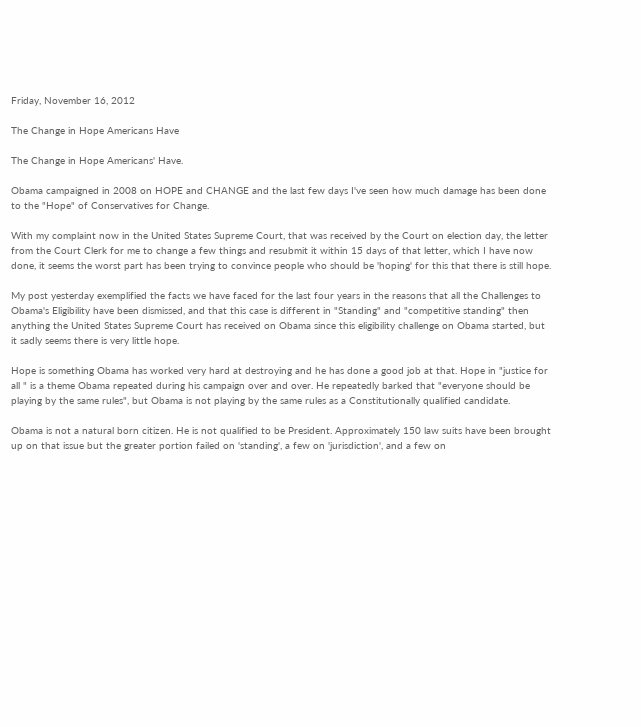Friday, November 16, 2012

The Change in Hope Americans Have

The Change in Hope Americans' Have.

Obama campaigned in 2008 on HOPE and CHANGE and the last few days I've seen how much damage has been done to the "Hope" of Conservatives for Change.

With my complaint now in the United States Supreme Court, that was received by the Court on election day, the letter from the Court Clerk for me to change a few things and resubmit it within 15 days of that letter, which I have now done, it seems the worst part has been trying to convince people who should be 'hoping' for this that there is still hope.

My post yesterday exemplified the facts we have faced for the last four years in the reasons that all the Challenges to Obama's Eligibility have been dismissed, and that this case is different in "Standing" and "competitive standing" then anything the United States Supreme Court has received on Obama since this eligibility challenge on Obama started, but it sadly seems there is very little hope.

Hope is something Obama has worked very hard at destroying and he has done a good job at that. Hope in "justice for all " is a theme Obama repeated during his campaign over and over. He repeatedly barked that "everyone should be playing by the same rules", but Obama is not playing by the same rules as a Constitutionally qualified candidate.

Obama is not a natural born citizen. He is not qualified to be President. Approximately 150 law suits have been brought up on that issue but the greater portion failed on 'standing', a few on 'jurisdiction', and a few on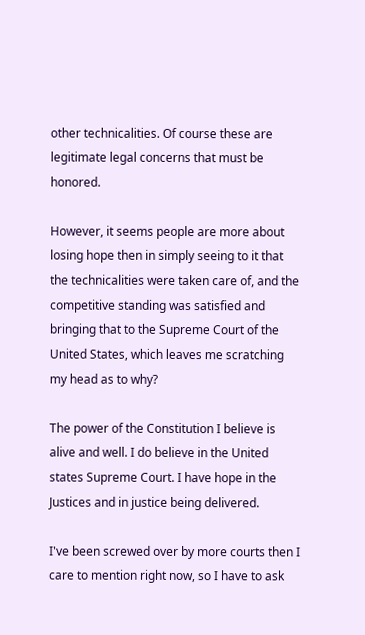other technicalities. Of course these are legitimate legal concerns that must be honored.

However, it seems people are more about losing hope then in simply seeing to it that the technicalities were taken care of, and the competitive standing was satisfied and bringing that to the Supreme Court of the United States, which leaves me scratching my head as to why?

The power of the Constitution I believe is alive and well. I do believe in the United states Supreme Court. I have hope in the Justices and in justice being delivered.

I've been screwed over by more courts then I care to mention right now, so I have to ask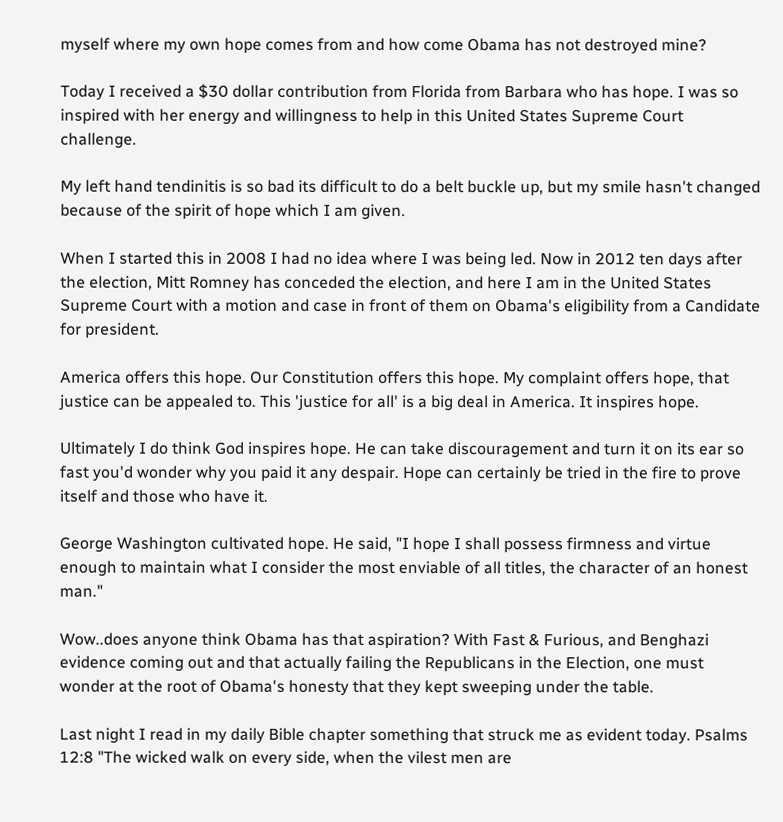myself where my own hope comes from and how come Obama has not destroyed mine?

Today I received a $30 dollar contribution from Florida from Barbara who has hope. I was so inspired with her energy and willingness to help in this United States Supreme Court challenge.

My left hand tendinitis is so bad its difficult to do a belt buckle up, but my smile hasn't changed because of the spirit of hope which I am given.

When I started this in 2008 I had no idea where I was being led. Now in 2012 ten days after the election, Mitt Romney has conceded the election, and here I am in the United States Supreme Court with a motion and case in front of them on Obama's eligibility from a Candidate for president.

America offers this hope. Our Constitution offers this hope. My complaint offers hope, that justice can be appealed to. This 'justice for all' is a big deal in America. It inspires hope.

Ultimately I do think God inspires hope. He can take discouragement and turn it on its ear so fast you'd wonder why you paid it any despair. Hope can certainly be tried in the fire to prove itself and those who have it.

George Washington cultivated hope. He said, "I hope I shall possess firmness and virtue enough to maintain what I consider the most enviable of all titles, the character of an honest man."

Wow..does anyone think Obama has that aspiration? With Fast & Furious, and Benghazi evidence coming out and that actually failing the Republicans in the Election, one must wonder at the root of Obama's honesty that they kept sweeping under the table.

Last night I read in my daily Bible chapter something that struck me as evident today. Psalms 12:8 "The wicked walk on every side, when the vilest men are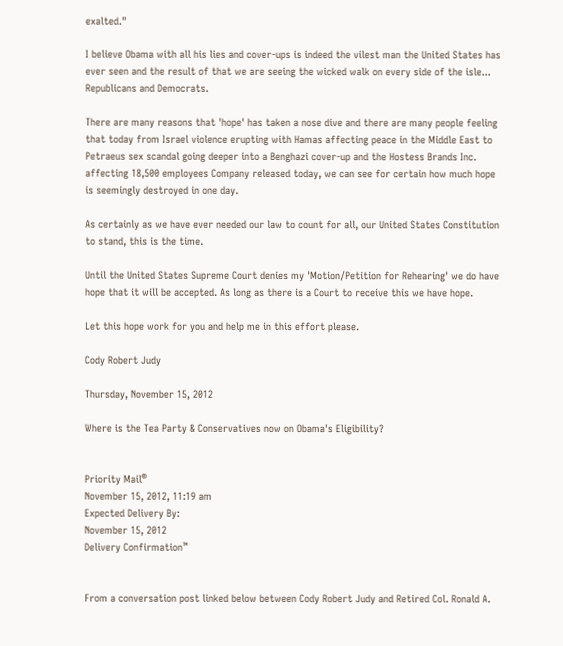exalted."

I believe Obama with all his lies and cover-ups is indeed the vilest man the United States has ever seen and the result of that we are seeing the wicked walk on every side of the isle... Republicans and Democrats.

There are many reasons that 'hope' has taken a nose dive and there are many people feeling that today from Israel violence erupting with Hamas affecting peace in the Middle East to Petraeus sex scandal going deeper into a Benghazi cover-up and the Hostess Brands Inc. affecting 18,500 employees Company released today, we can see for certain how much hope is seemingly destroyed in one day.

As certainly as we have ever needed our law to count for all, our United States Constitution to stand, this is the time.

Until the United States Supreme Court denies my 'Motion/Petition for Rehearing' we do have hope that it will be accepted. As long as there is a Court to receive this we have hope.

Let this hope work for you and help me in this effort please.

Cody Robert Judy

Thursday, November 15, 2012

Where is the Tea Party & Conservatives now on Obama's Eligibility?


Priority Mail®
November 15, 2012, 11:19 am
Expected Delivery By:
November 15, 2012
Delivery Confirmation™


From a conversation post linked below between Cody Robert Judy and Retired Col. Ronald A.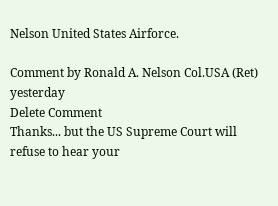Nelson United States Airforce.

Comment by Ronald A. Nelson Col.USA (Ret) yesterday
Delete Comment
Thanks... but the US Supreme Court will refuse to hear your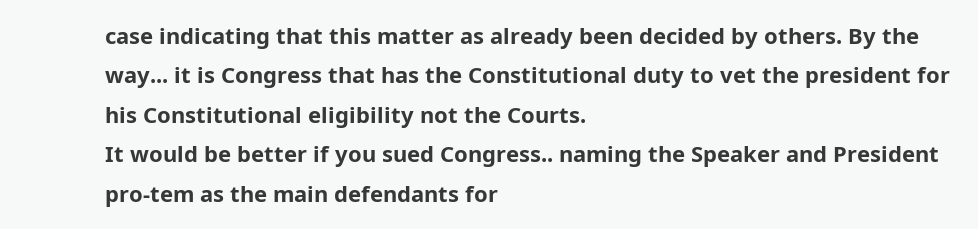case indicating that this matter as already been decided by others. By the way... it is Congress that has the Constitutional duty to vet the president for his Constitutional eligibility not the Courts.
It would be better if you sued Congress.. naming the Speaker and President pro-tem as the main defendants for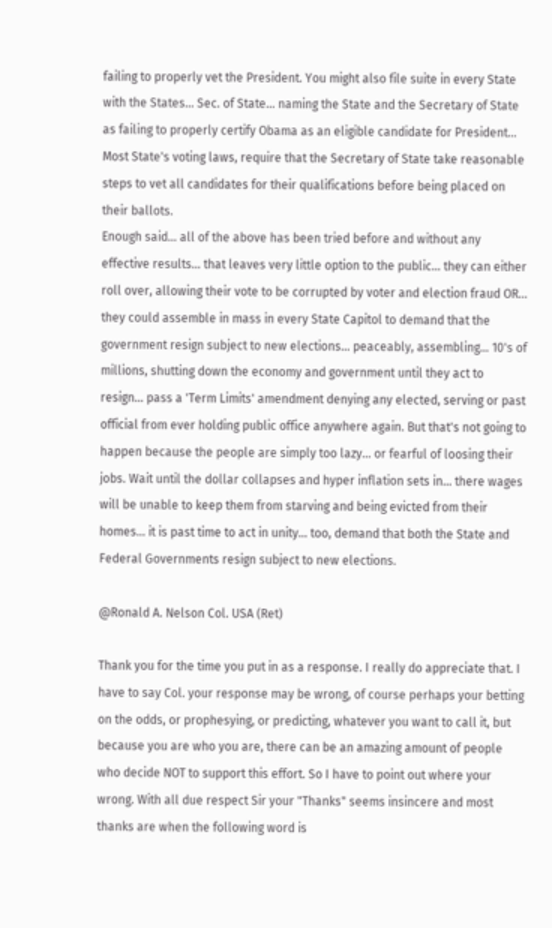failing to properly vet the President. You might also file suite in every State with the States... Sec. of State... naming the State and the Secretary of State as failing to properly certify Obama as an eligible candidate for President... Most State's voting laws, require that the Secretary of State take reasonable steps to vet all candidates for their qualifications before being placed on their ballots.
Enough said... all of the above has been tried before and without any effective results... that leaves very little option to the public... they can either roll over, allowing their vote to be corrupted by voter and election fraud OR... they could assemble in mass in every State Capitol to demand that the government resign subject to new elections... peaceably, assembling... 10's of millions, shutting down the economy and government until they act to resign... pass a 'Term Limits' amendment denying any elected, serving or past official from ever holding public office anywhere again. But that's not going to happen because the people are simply too lazy... or fearful of loosing their jobs. Wait until the dollar collapses and hyper inflation sets in... there wages will be unable to keep them from starving and being evicted from their homes... it is past time to act in unity... too, demand that both the State and Federal Governments resign subject to new elections.

@Ronald A. Nelson Col. USA (Ret)

Thank you for the time you put in as a response. I really do appreciate that. I have to say Col. your response may be wrong, of course perhaps your betting on the odds, or prophesying, or predicting, whatever you want to call it, but because you are who you are, there can be an amazing amount of people who decide NOT to support this effort. So I have to point out where your wrong. With all due respect Sir your "Thanks" seems insincere and most thanks are when the following word is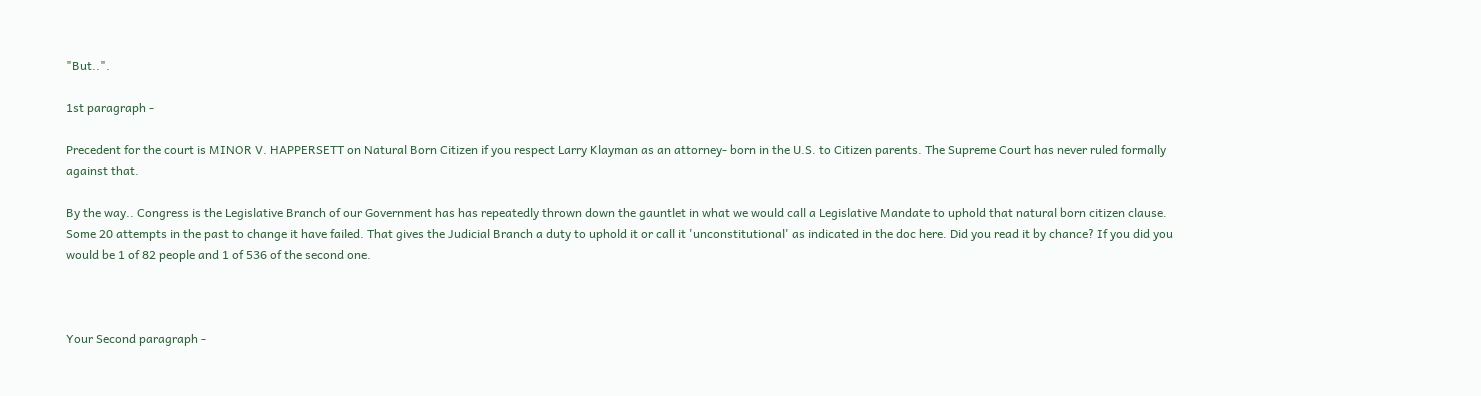"But..".

1st paragraph -

Precedent for the court is MINOR V. HAPPERSETT on Natural Born Citizen if you respect Larry Klayman as an attorney- born in the U.S. to Citizen parents. The Supreme Court has never ruled formally against that.

By the way.. Congress is the Legislative Branch of our Government has has repeatedly thrown down the gauntlet in what we would call a Legislative Mandate to uphold that natural born citizen clause. Some 20 attempts in the past to change it have failed. That gives the Judicial Branch a duty to uphold it or call it 'unconstitutional' as indicated in the doc here. Did you read it by chance? If you did you would be 1 of 82 people and 1 of 536 of the second one.



Your Second paragraph -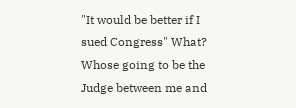"It would be better if I sued Congress" What? Whose going to be the Judge between me and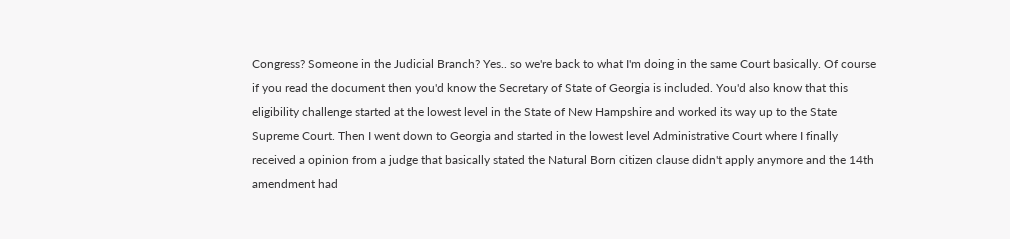Congress? Someone in the Judicial Branch? Yes.. so we're back to what I'm doing in the same Court basically. Of course if you read the document then you'd know the Secretary of State of Georgia is included. You'd also know that this eligibility challenge started at the lowest level in the State of New Hampshire and worked its way up to the State Supreme Court. Then I went down to Georgia and started in the lowest level Administrative Court where I finally received a opinion from a judge that basically stated the Natural Born citizen clause didn't apply anymore and the 14th amendment had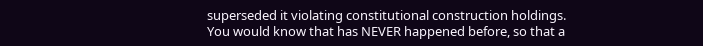superseded it violating constitutional construction holdings.
You would know that has NEVER happened before, so that a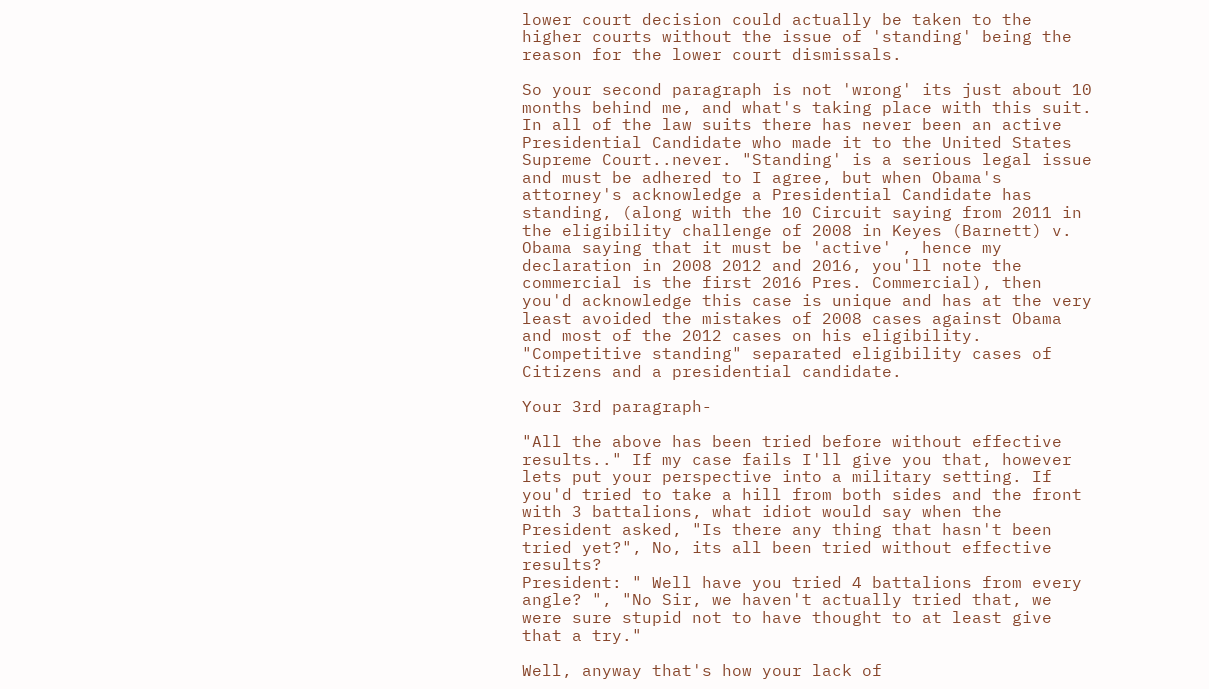lower court decision could actually be taken to the higher courts without the issue of 'standing' being the reason for the lower court dismissals.

So your second paragraph is not 'wrong' its just about 10 months behind me, and what's taking place with this suit. In all of the law suits there has never been an active Presidential Candidate who made it to the United States Supreme Court..never. "Standing' is a serious legal issue and must be adhered to I agree, but when Obama's attorney's acknowledge a Presidential Candidate has standing, (along with the 10 Circuit saying from 2011 in the eligibility challenge of 2008 in Keyes (Barnett) v. Obama saying that it must be 'active' , hence my declaration in 2008 2012 and 2016, you'll note the commercial is the first 2016 Pres. Commercial), then you'd acknowledge this case is unique and has at the very least avoided the mistakes of 2008 cases against Obama and most of the 2012 cases on his eligibility. "Competitive standing" separated eligibility cases of Citizens and a presidential candidate.

Your 3rd paragraph-

"All the above has been tried before without effective results.." If my case fails I'll give you that, however lets put your perspective into a military setting. If you'd tried to take a hill from both sides and the front with 3 battalions, what idiot would say when the President asked, "Is there any thing that hasn't been tried yet?", No, its all been tried without effective results?
President: " Well have you tried 4 battalions from every angle? ", "No Sir, we haven't actually tried that, we were sure stupid not to have thought to at least give that a try."

Well, anyway that's how your lack of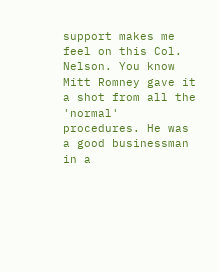support makes me feel on this Col. Nelson. You know Mitt Romney gave it a shot from all the 'normal' procedures. He was a good businessman in a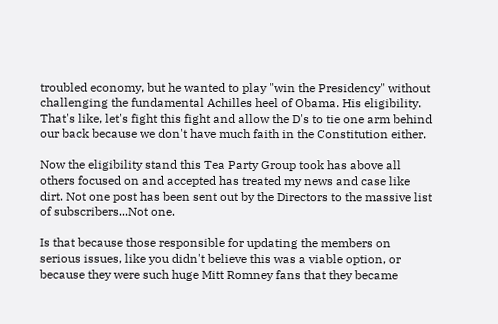troubled economy, but he wanted to play "win the Presidency" without challenging the fundamental Achilles heel of Obama. His eligibility. That's like, let's fight this fight and allow the D's to tie one arm behind our back because we don't have much faith in the Constitution either.

Now the eligibility stand this Tea Party Group took has above all others focused on and accepted has treated my news and case like dirt. Not one post has been sent out by the Directors to the massive list of subscribers...Not one.

Is that because those responsible for updating the members on serious issues, like you didn't believe this was a viable option, or because they were such huge Mitt Romney fans that they became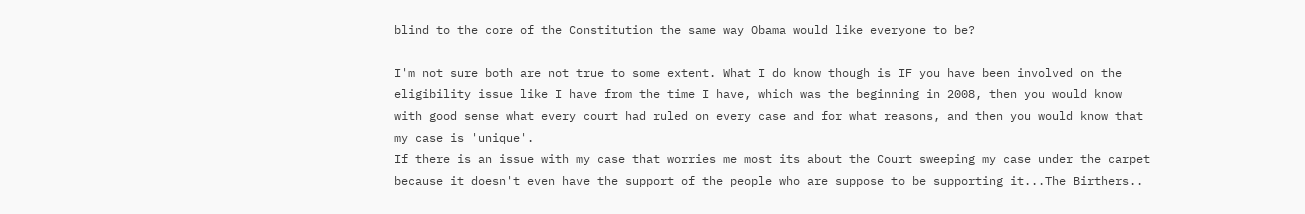blind to the core of the Constitution the same way Obama would like everyone to be?

I'm not sure both are not true to some extent. What I do know though is IF you have been involved on the eligibility issue like I have from the time I have, which was the beginning in 2008, then you would know with good sense what every court had ruled on every case and for what reasons, and then you would know that my case is 'unique'.
If there is an issue with my case that worries me most its about the Court sweeping my case under the carpet because it doesn't even have the support of the people who are suppose to be supporting it...The Birthers..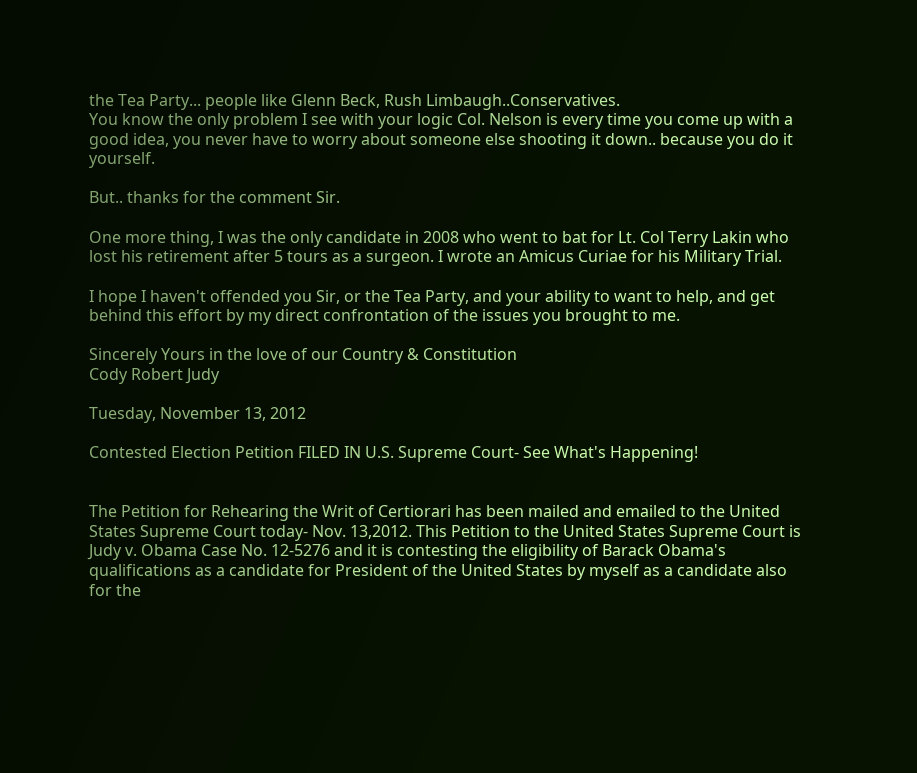the Tea Party... people like Glenn Beck, Rush Limbaugh..Conservatives.
You know the only problem I see with your logic Col. Nelson is every time you come up with a good idea, you never have to worry about someone else shooting it down.. because you do it yourself.

But.. thanks for the comment Sir.

One more thing, I was the only candidate in 2008 who went to bat for Lt. Col Terry Lakin who lost his retirement after 5 tours as a surgeon. I wrote an Amicus Curiae for his Military Trial.

I hope I haven't offended you Sir, or the Tea Party, and your ability to want to help, and get behind this effort by my direct confrontation of the issues you brought to me.

Sincerely Yours in the love of our Country & Constitution
Cody Robert Judy

Tuesday, November 13, 2012

Contested Election Petition FILED IN U.S. Supreme Court- See What's Happening!


The Petition for Rehearing the Writ of Certiorari has been mailed and emailed to the United States Supreme Court today- Nov. 13,2012. This Petition to the United States Supreme Court is Judy v. Obama Case No. 12-5276 and it is contesting the eligibility of Barack Obama's qualifications as a candidate for President of the United States by myself as a candidate also for the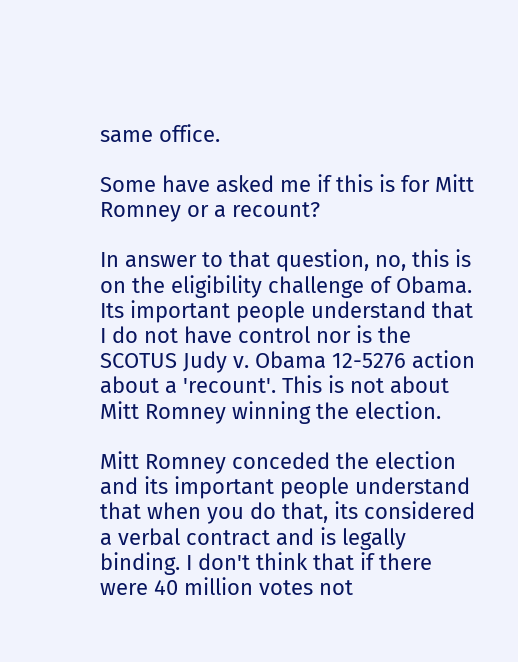same office.

Some have asked me if this is for Mitt Romney or a recount?

In answer to that question, no, this is on the eligibility challenge of Obama. Its important people understand that I do not have control nor is the SCOTUS Judy v. Obama 12-5276 action about a 'recount'. This is not about Mitt Romney winning the election.

Mitt Romney conceded the election and its important people understand that when you do that, its considered a verbal contract and is legally binding. I don't think that if there were 40 million votes not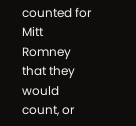counted for Mitt Romney that they would count, or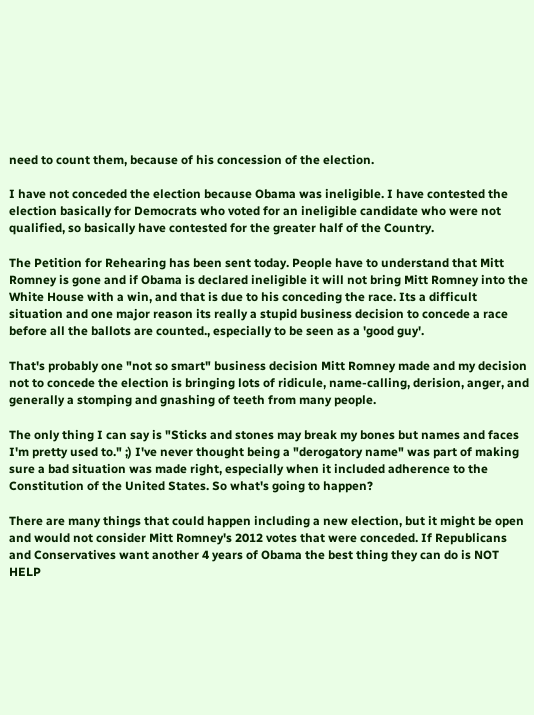need to count them, because of his concession of the election.

I have not conceded the election because Obama was ineligible. I have contested the election basically for Democrats who voted for an ineligible candidate who were not qualified, so basically have contested for the greater half of the Country.

The Petition for Rehearing has been sent today. People have to understand that Mitt Romney is gone and if Obama is declared ineligible it will not bring Mitt Romney into the White House with a win, and that is due to his conceding the race. Its a difficult situation and one major reason its really a stupid business decision to concede a race before all the ballots are counted., especially to be seen as a 'good guy'.

That's probably one "not so smart" business decision Mitt Romney made and my decision not to concede the election is bringing lots of ridicule, name-calling, derision, anger, and generally a stomping and gnashing of teeth from many people.

The only thing I can say is "Sticks and stones may break my bones but names and faces I'm pretty used to." ;) I've never thought being a "derogatory name" was part of making sure a bad situation was made right, especially when it included adherence to the Constitution of the United States. So what's going to happen?

There are many things that could happen including a new election, but it might be open and would not consider Mitt Romney's 2012 votes that were conceded. If Republicans and Conservatives want another 4 years of Obama the best thing they can do is NOT HELP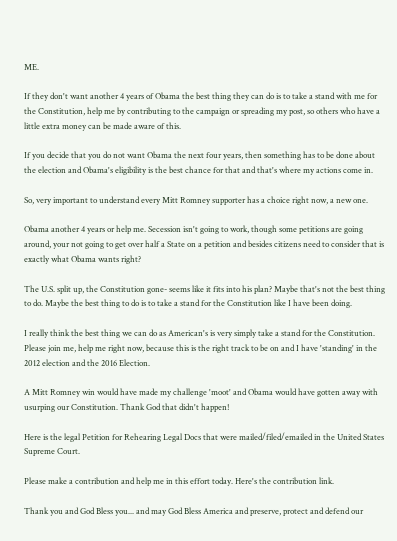ME.

If they don't want another 4 years of Obama the best thing they can do is to take a stand with me for the Constitution, help me by contributing to the campaign or spreading my post, so others who have a little extra money can be made aware of this.

If you decide that you do not want Obama the next four years, then something has to be done about the election and Obama's eligibility is the best chance for that and that's where my actions come in.

So, very important to understand every Mitt Romney supporter has a choice right now, a new one.

Obama another 4 years or help me. Secession isn't going to work, though some petitions are going around, your not going to get over half a State on a petition and besides citizens need to consider that is exactly what Obama wants right?

The U.S. split up, the Constitution gone- seems like it fits into his plan? Maybe that's not the best thing to do. Maybe the best thing to do is to take a stand for the Constitution like I have been doing.

I really think the best thing we can do as American's is very simply take a stand for the Constitution. Please join me, help me right now, because this is the right track to be on and I have 'standing' in the 2012 election and the 2016 Election.

A Mitt Romney win would have made my challenge 'moot' and Obama would have gotten away with usurping our Constitution. Thank God that didn't happen!

Here is the legal Petition for Rehearing Legal Docs that were mailed/filed/emailed in the United States Supreme Court.

Please make a contribution and help me in this effort today. Here's the contribution link.

Thank you and God Bless you... and may God Bless America and preserve, protect and defend our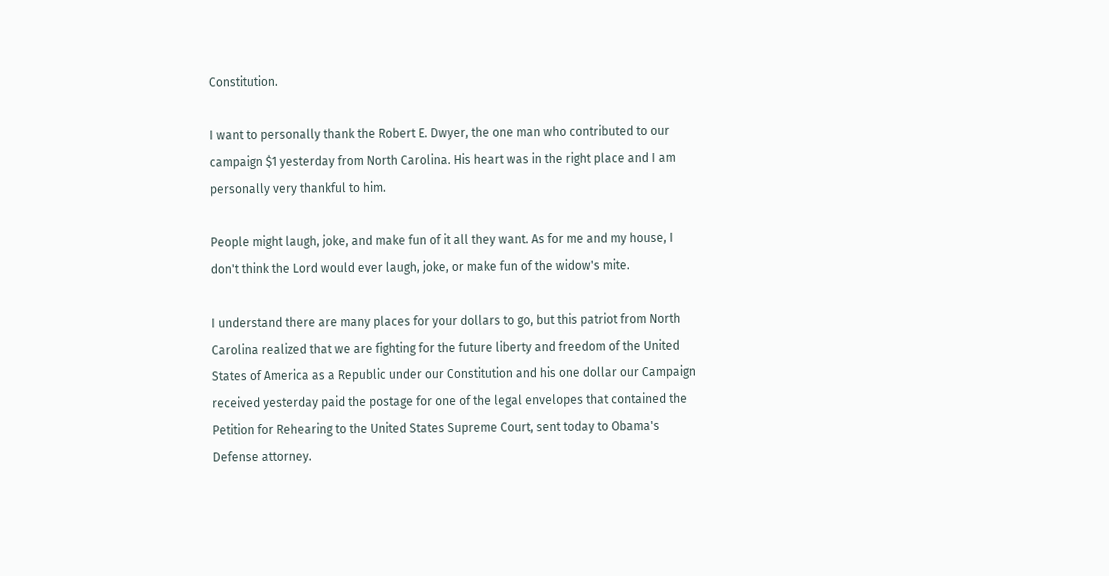Constitution.

I want to personally thank the Robert E. Dwyer, the one man who contributed to our campaign $1 yesterday from North Carolina. His heart was in the right place and I am personally very thankful to him.

People might laugh, joke, and make fun of it all they want. As for me and my house, I don't think the Lord would ever laugh, joke, or make fun of the widow's mite.

I understand there are many places for your dollars to go, but this patriot from North Carolina realized that we are fighting for the future liberty and freedom of the United States of America as a Republic under our Constitution and his one dollar our Campaign received yesterday paid the postage for one of the legal envelopes that contained the Petition for Rehearing to the United States Supreme Court, sent today to Obama's Defense attorney.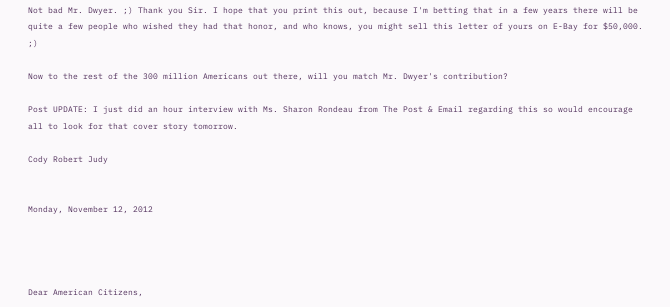Not bad Mr. Dwyer. ;) Thank you Sir. I hope that you print this out, because I'm betting that in a few years there will be quite a few people who wished they had that honor, and who knows, you might sell this letter of yours on E-Bay for $50,000. ;)

Now to the rest of the 300 million Americans out there, will you match Mr. Dwyer's contribution?

Post UPDATE: I just did an hour interview with Ms. Sharon Rondeau from The Post & Email regarding this so would encourage all to look for that cover story tomorrow.

Cody Robert Judy


Monday, November 12, 2012




Dear American Citizens,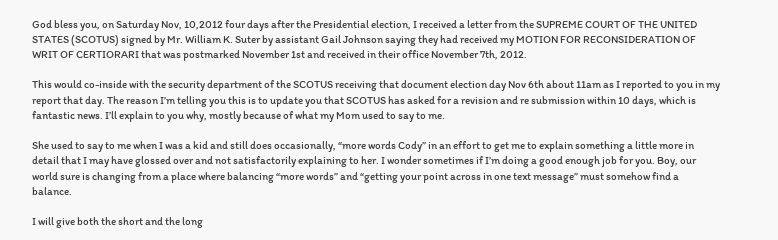God bless you, on Saturday Nov, 10,2012 four days after the Presidential election, I received a letter from the SUPREME COURT OF THE UNITED STATES (SCOTUS) signed by Mr. William K. Suter by assistant Gail Johnson saying they had received my MOTION FOR RECONSIDERATION OF WRIT OF CERTIORARI that was postmarked November 1st and received in their office November 7th, 2012.

This would co-inside with the security department of the SCOTUS receiving that document election day Nov 6th about 11am as I reported to you in my report that day. The reason I’m telling you this is to update you that SCOTUS has asked for a revision and re submission within 10 days, which is fantastic news. I’ll explain to you why, mostly because of what my Mom used to say to me.

She used to say to me when I was a kid and still does occasionally, “more words Cody” in an effort to get me to explain something a little more in detail that I may have glossed over and not satisfactorily explaining to her. I wonder sometimes if I’m doing a good enough job for you. Boy, our world sure is changing from a place where balancing “more words” and “getting your point across in one text message” must somehow find a balance.

I will give both the short and the long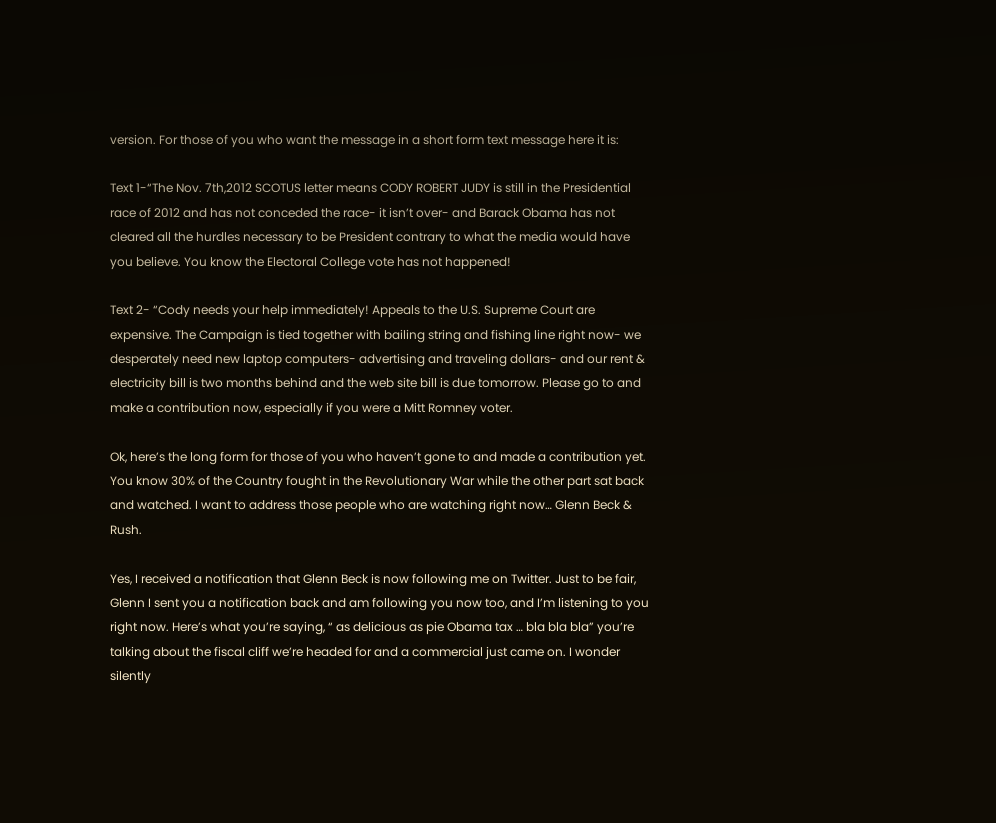version. For those of you who want the message in a short form text message here it is:

Text 1-“The Nov. 7th,2012 SCOTUS letter means CODY ROBERT JUDY is still in the Presidential race of 2012 and has not conceded the race- it isn’t over- and Barack Obama has not cleared all the hurdles necessary to be President contrary to what the media would have you believe. You know the Electoral College vote has not happened!

Text 2- “Cody needs your help immediately! Appeals to the U.S. Supreme Court are expensive. The Campaign is tied together with bailing string and fishing line right now- we desperately need new laptop computers- advertising and traveling dollars- and our rent & electricity bill is two months behind and the web site bill is due tomorrow. Please go to and make a contribution now, especially if you were a Mitt Romney voter.

Ok, here’s the long form for those of you who haven’t gone to and made a contribution yet. You know 30% of the Country fought in the Revolutionary War while the other part sat back and watched. I want to address those people who are watching right now… Glenn Beck & Rush.

Yes, I received a notification that Glenn Beck is now following me on Twitter. Just to be fair, Glenn I sent you a notification back and am following you now too, and I’m listening to you right now. Here’s what you’re saying, “ as delicious as pie Obama tax … bla bla bla” you’re talking about the fiscal cliff we’re headed for and a commercial just came on. I wonder silently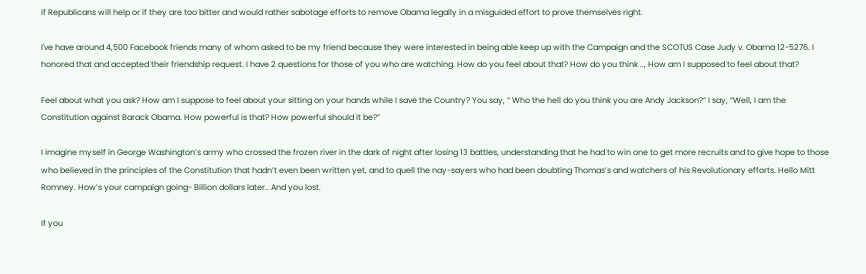if Republicans will help or if they are too bitter and would rather sabotage efforts to remove Obama legally in a misguided effort to prove themselves right.

I've have around 4,500 Facebook friends many of whom asked to be my friend because they were interested in being able keep up with the Campaign and the SCOTUS Case Judy v. Obama 12-5276. I honored that and accepted their friendship request. I have 2 questions for those of you who are watching. How do you feel about that? How do you think .., How am I supposed to feel about that?

Feel about what you ask? How am I suppose to feel about your sitting on your hands while I save the Country? You say, “ Who the hell do you think you are Andy Jackson?” I say, “Well, I am the Constitution against Barack Obama. How powerful is that? How powerful should it be?”

I imagine myself in George Washington’s army who crossed the frozen river in the dark of night after losing 13 battles, understanding that he had to win one to get more recruits and to give hope to those who believed in the principles of the Constitution that hadn’t even been written yet, and to quell the nay-sayers who had been doubting Thomas’s and watchers of his Revolutionary efforts. Hello Mitt Romney. How’s your campaign going- Billion dollars later.. And you lost.

If you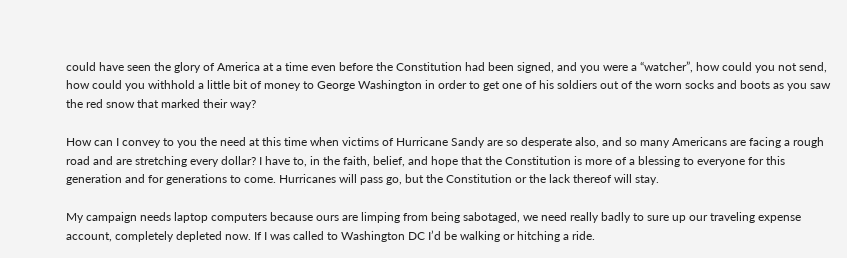could have seen the glory of America at a time even before the Constitution had been signed, and you were a “watcher”, how could you not send, how could you withhold a little bit of money to George Washington in order to get one of his soldiers out of the worn socks and boots as you saw the red snow that marked their way?

How can I convey to you the need at this time when victims of Hurricane Sandy are so desperate also, and so many Americans are facing a rough road and are stretching every dollar? I have to, in the faith, belief, and hope that the Constitution is more of a blessing to everyone for this generation and for generations to come. Hurricanes will pass go, but the Constitution or the lack thereof will stay.

My campaign needs laptop computers because ours are limping from being sabotaged, we need really badly to sure up our traveling expense account, completely depleted now. If I was called to Washington DC I’d be walking or hitching a ride.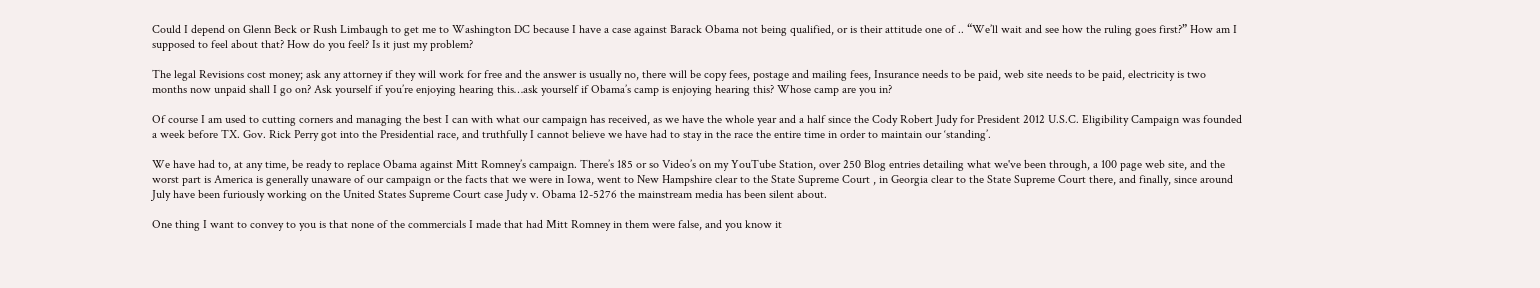Could I depend on Glenn Beck or Rush Limbaugh to get me to Washington DC because I have a case against Barack Obama not being qualified, or is their attitude one of .. “We’ll wait and see how the ruling goes first?” How am I supposed to feel about that? How do you feel? Is it just my problem?

The legal Revisions cost money; ask any attorney if they will work for free and the answer is usually no, there will be copy fees, postage and mailing fees, Insurance needs to be paid, web site needs to be paid, electricity is two months now unpaid shall I go on? Ask yourself if you’re enjoying hearing this…ask yourself if Obama’s camp is enjoying hearing this? Whose camp are you in?

Of course I am used to cutting corners and managing the best I can with what our campaign has received, as we have the whole year and a half since the Cody Robert Judy for President 2012 U.S.C. Eligibility Campaign was founded a week before TX. Gov. Rick Perry got into the Presidential race, and truthfully I cannot believe we have had to stay in the race the entire time in order to maintain our ‘standing’.

We have had to, at any time, be ready to replace Obama against Mitt Romney’s campaign. There’s 185 or so Video’s on my YouTube Station, over 250 Blog entries detailing what we've been through, a 100 page web site, and the worst part is America is generally unaware of our campaign or the facts that we were in Iowa, went to New Hampshire clear to the State Supreme Court , in Georgia clear to the State Supreme Court there, and finally, since around July have been furiously working on the United States Supreme Court case Judy v. Obama 12-5276 the mainstream media has been silent about.

One thing I want to convey to you is that none of the commercials I made that had Mitt Romney in them were false, and you know it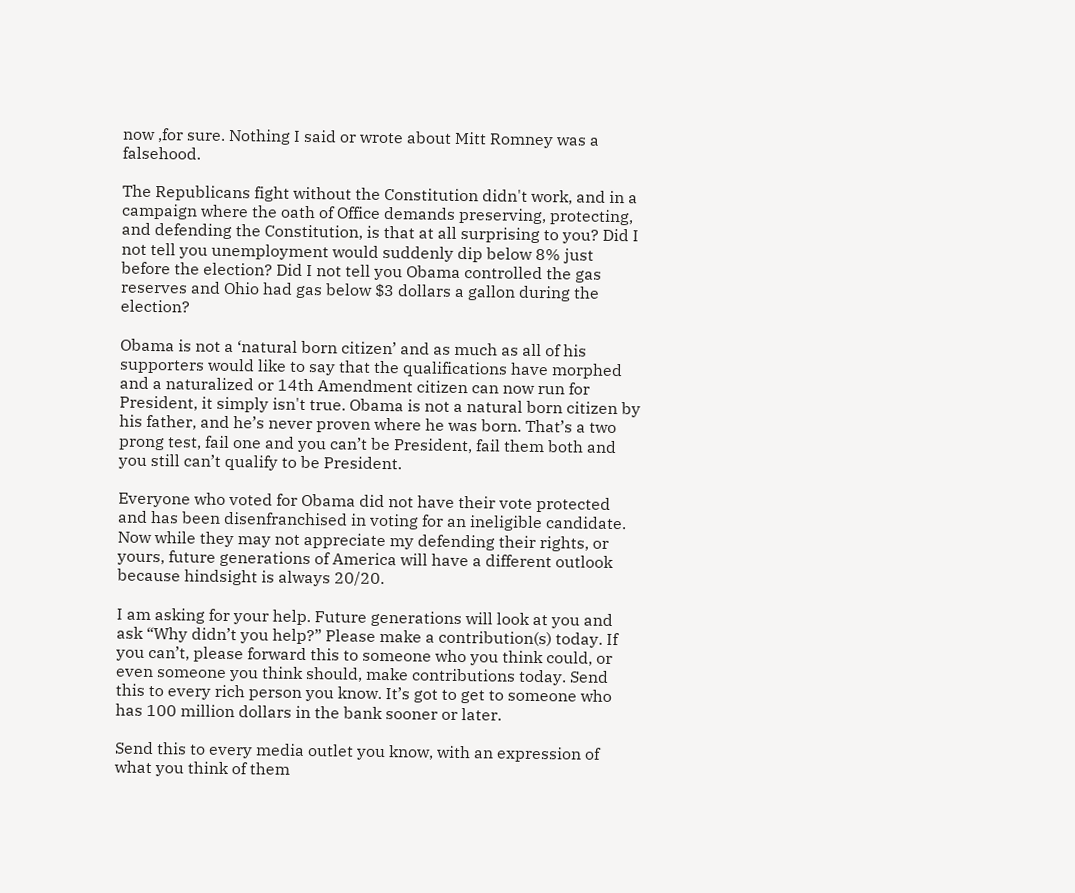now ,for sure. Nothing I said or wrote about Mitt Romney was a falsehood.

The Republicans fight without the Constitution didn't work, and in a campaign where the oath of Office demands preserving, protecting, and defending the Constitution, is that at all surprising to you? Did I not tell you unemployment would suddenly dip below 8% just before the election? Did I not tell you Obama controlled the gas reserves and Ohio had gas below $3 dollars a gallon during the election?

Obama is not a ‘natural born citizen’ and as much as all of his supporters would like to say that the qualifications have morphed and a naturalized or 14th Amendment citizen can now run for President, it simply isn't true. Obama is not a natural born citizen by his father, and he’s never proven where he was born. That’s a two prong test, fail one and you can’t be President, fail them both and you still can’t qualify to be President.

Everyone who voted for Obama did not have their vote protected and has been disenfranchised in voting for an ineligible candidate. Now while they may not appreciate my defending their rights, or yours, future generations of America will have a different outlook because hindsight is always 20/20.

I am asking for your help. Future generations will look at you and ask “Why didn’t you help?” Please make a contribution(s) today. If you can’t, please forward this to someone who you think could, or even someone you think should, make contributions today. Send this to every rich person you know. It’s got to get to someone who has 100 million dollars in the bank sooner or later.

Send this to every media outlet you know, with an expression of what you think of them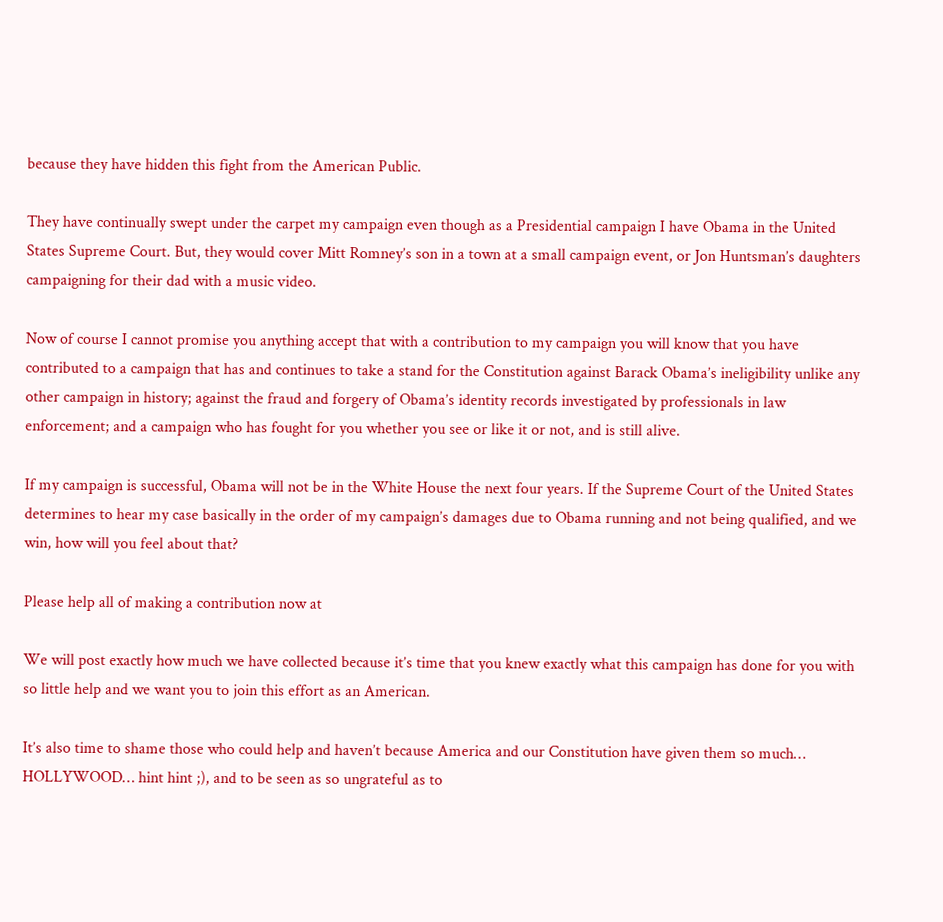because they have hidden this fight from the American Public.

They have continually swept under the carpet my campaign even though as a Presidential campaign I have Obama in the United States Supreme Court. But, they would cover Mitt Romney’s son in a town at a small campaign event, or Jon Huntsman’s daughters campaigning for their dad with a music video.

Now of course I cannot promise you anything accept that with a contribution to my campaign you will know that you have contributed to a campaign that has and continues to take a stand for the Constitution against Barack Obama’s ineligibility unlike any other campaign in history; against the fraud and forgery of Obama’s identity records investigated by professionals in law enforcement; and a campaign who has fought for you whether you see or like it or not, and is still alive.

If my campaign is successful, Obama will not be in the White House the next four years. If the Supreme Court of the United States determines to hear my case basically in the order of my campaign’s damages due to Obama running and not being qualified, and we win, how will you feel about that?

Please help all of making a contribution now at

We will post exactly how much we have collected because it’s time that you knew exactly what this campaign has done for you with so little help and we want you to join this effort as an American.

It’s also time to shame those who could help and haven’t because America and our Constitution have given them so much… HOLLYWOOD… hint hint ;), and to be seen as so ungrateful as to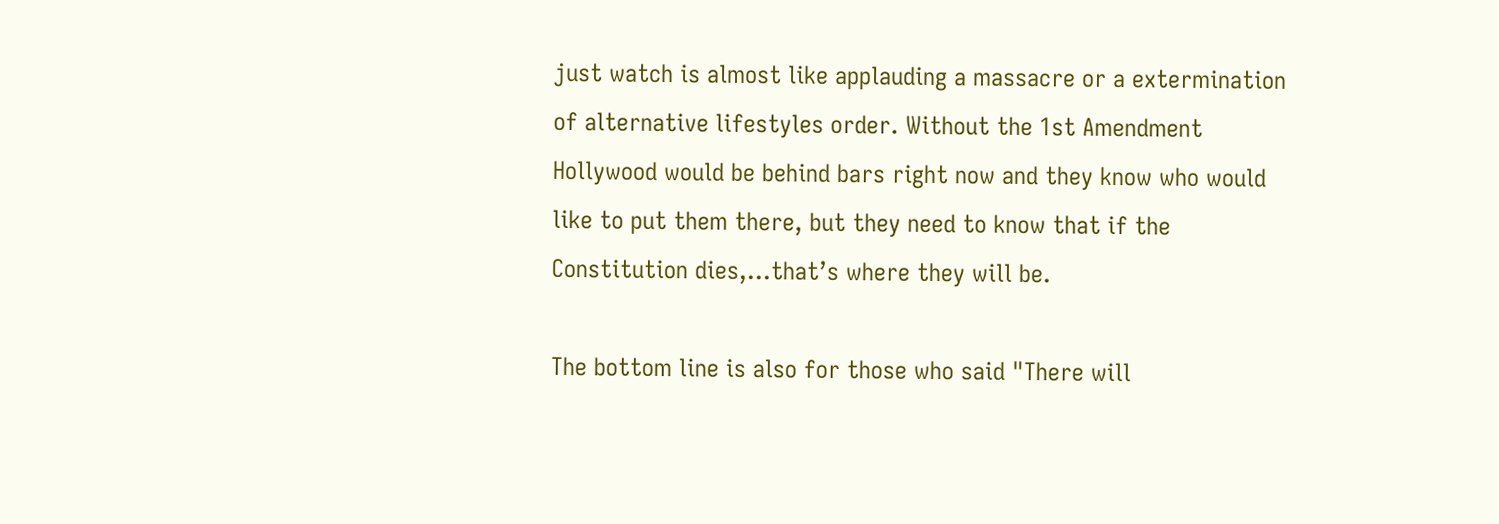just watch is almost like applauding a massacre or a extermination of alternative lifestyles order. Without the 1st Amendment Hollywood would be behind bars right now and they know who would like to put them there, but they need to know that if the Constitution dies,…that’s where they will be.

The bottom line is also for those who said "There will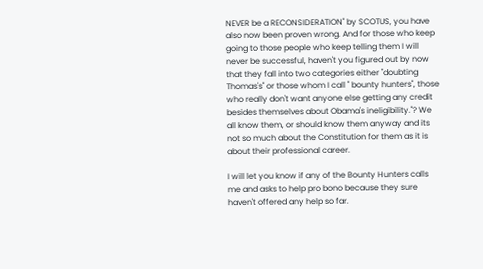NEVER be a RECONSIDERATION" by SCOTUS, you have also now been proven wrong. And for those who keep going to those people who keep telling them I will never be successful, haven't you figured out by now that they fall into two categories either "doubting Thomas's" or those whom I call " bounty hunters", those who really don't want anyone else getting any credit besides themselves about Obama's ineligibility."? We all know them, or should know them anyway and its not so much about the Constitution for them as it is about their professional career.

I will let you know if any of the Bounty Hunters calls me and asks to help pro bono because they sure haven't offered any help so far.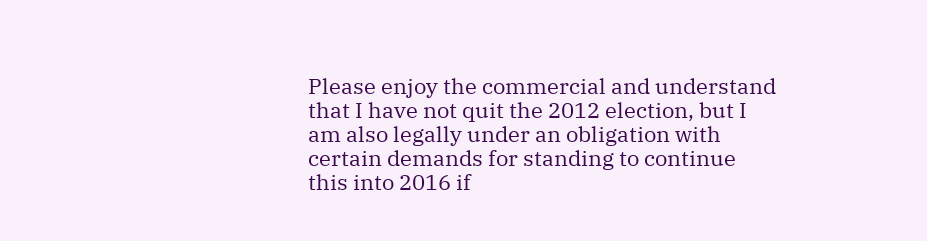Please enjoy the commercial and understand that I have not quit the 2012 election, but I am also legally under an obligation with certain demands for standing to continue this into 2016 if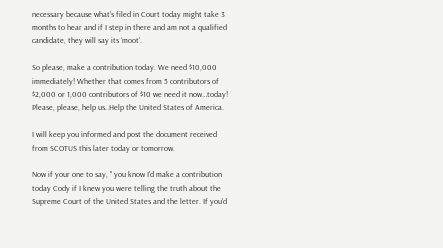necessary because what’s filed in Court today might take 3 months to hear and if I step in there and am not a qualified candidate, they will say its ‘moot’.

So please, make a contribution today. We need $10,000 immediately! Whether that comes from 5 contributors of $2,000 or 1,000 contributors of $10 we need it now…today! Please, please, help us..Help the United States of America.

I will keep you informed and post the document received from SCOTUS this later today or tomorrow.

Now if your one to say, " you know I'd make a contribution today Cody if I knew you were telling the truth about the Supreme Court of the United States and the letter. If you'd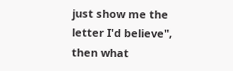just show me the letter I'd believe", then what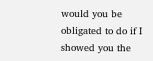would you be obligated to do if I showed you the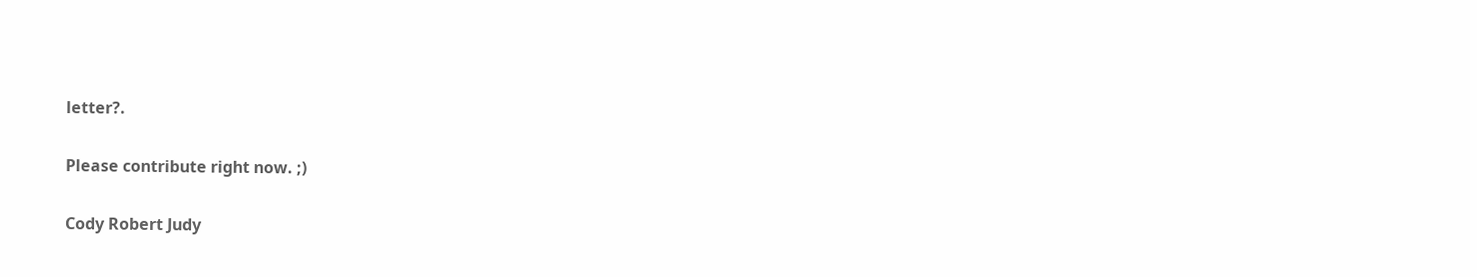letter?.

Please contribute right now. ;)

Cody Robert Judy